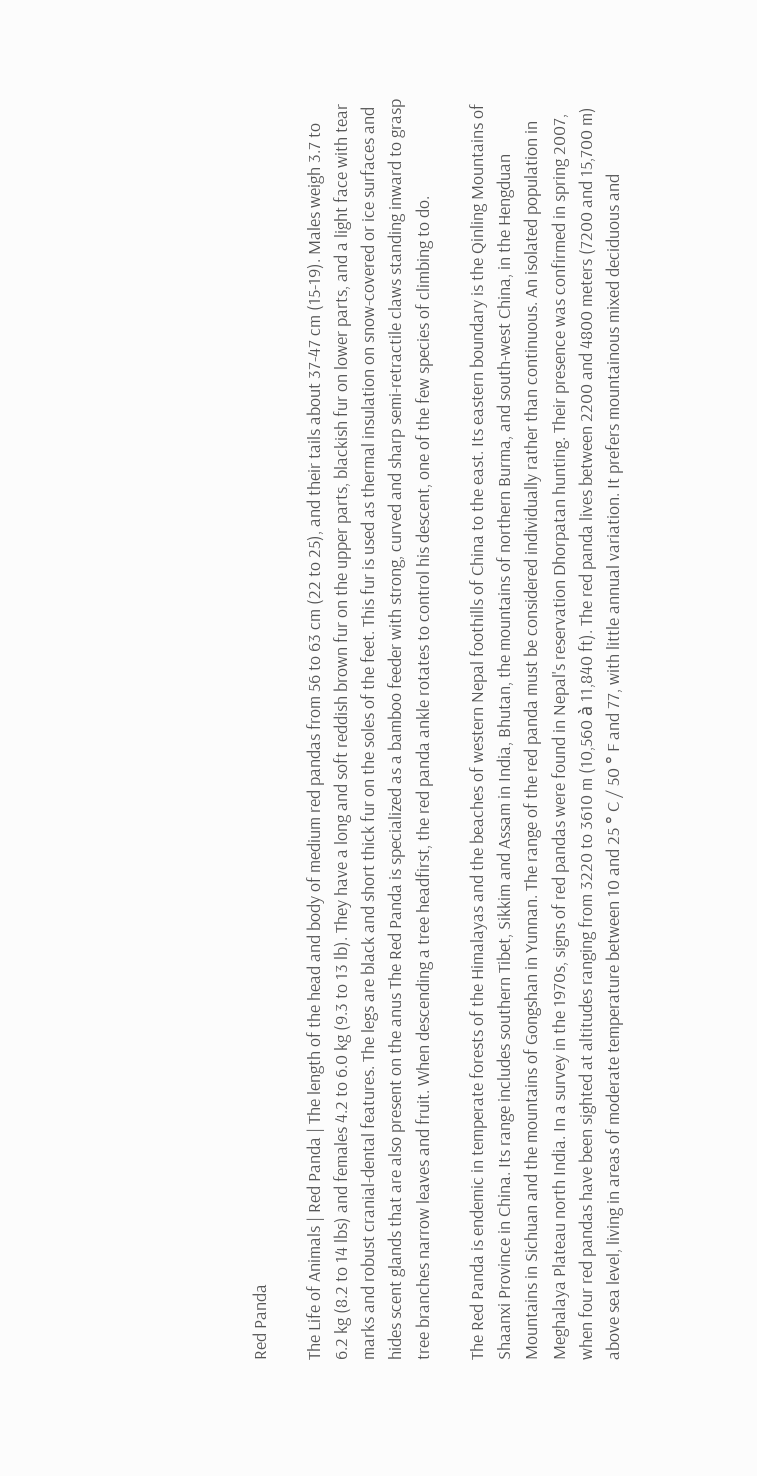Red Panda

The Life of Animals | Red Panda | The length of the head and body of medium red pandas from 56 to 63 cm (22 to 25), and their tails about 37-47 cm (15-19). Males weigh 3.7 to 6.2 kg (8.2 to 14 lbs) and females 4.2 to 6.0 kg (9.3 to 13 lb). They have a long and soft reddish brown fur on the upper parts, blackish fur on lower parts, and a light face with tear marks and robust cranial-dental features. The legs are black and short thick fur on the soles of the feet. This fur is used as thermal insulation on snow-covered or ice surfaces and hides scent glands that are also present on the anus The Red Panda is specialized as a bamboo feeder with strong, curved and sharp semi-retractile claws standing inward to grasp tree branches narrow leaves and fruit. When descending a tree headfirst, the red panda ankle rotates to control his descent, one of the few species of climbing to do.

The Red Panda is endemic in temperate forests of the Himalayas and the beaches of western Nepal foothills of China to the east. Its eastern boundary is the Qinling Mountains of Shaanxi Province in China. Its range includes southern Tibet, Sikkim and Assam in India, Bhutan, the mountains of northern Burma, and south-west China, in the Hengduan Mountains in Sichuan and the mountains of Gongshan in Yunnan. The range of the red panda must be considered individually rather than continuous. An isolated population in Meghalaya Plateau north India. In a survey in the 1970s, signs of red pandas were found in Nepal's reservation Dhorpatan hunting. Their presence was confirmed in spring 2007, when four red pandas have been sighted at altitudes ranging from 3220 to 3610 m (10,560 à 11,840 ft). The red panda lives between 2200 and 4800 meters (7200 and 15,700 m) above sea level, living in areas of moderate temperature between 10 and 25 ° C / 50 ° F and 77, with little annual variation. It prefers mountainous mixed deciduous and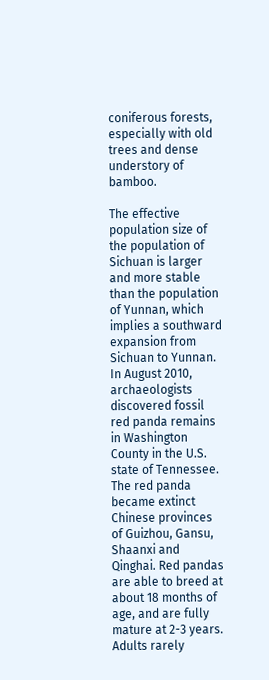coniferous forests, especially with old trees and dense understory of bamboo.

The effective population size of the population of Sichuan is larger and more stable than the population of Yunnan, which implies a southward expansion from Sichuan to Yunnan. In August 2010, archaeologists discovered fossil red panda remains in Washington County in the U.S. state of Tennessee. The red panda became extinct Chinese provinces of Guizhou, Gansu, Shaanxi and Qinghai. Red pandas are able to breed at about 18 months of age, and are fully mature at 2-3 years. Adults rarely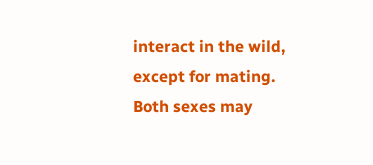interact in the wild, except for mating. Both sexes may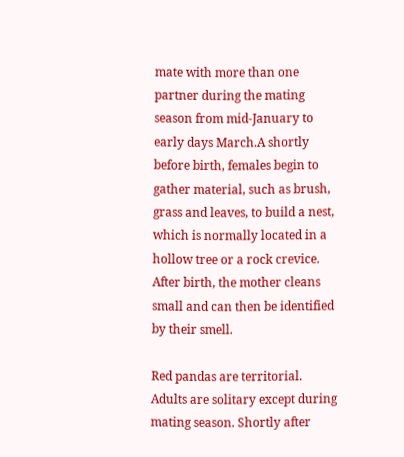mate with more than one partner during the mating season from mid-January to early days March.A shortly before birth, females begin to gather material, such as brush, grass and leaves, to build a nest, which is normally located in a hollow tree or a rock crevice. After birth, the mother cleans small and can then be identified by their smell.

Red pandas are territorial. Adults are solitary except during mating season. Shortly after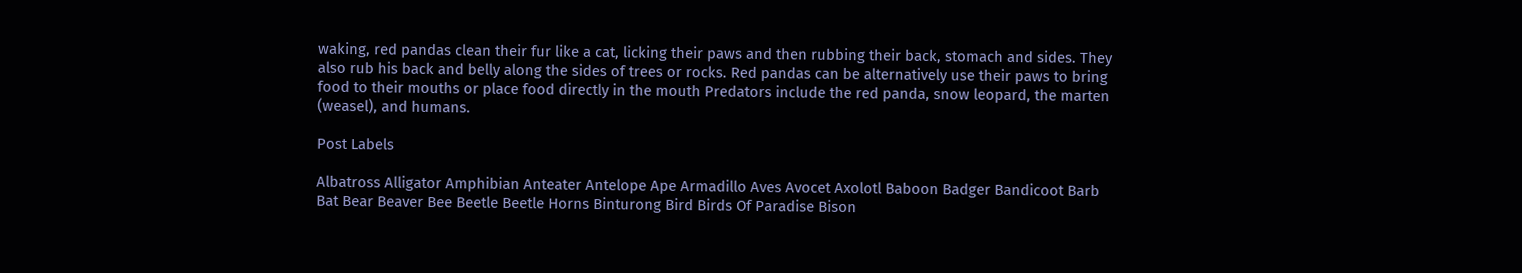waking, red pandas clean their fur like a cat, licking their paws and then rubbing their back, stomach and sides. They also rub his back and belly along the sides of trees or rocks. Red pandas can be alternatively use their paws to bring food to their mouths or place food directly in the mouth Predators include the red panda, snow leopard, the marten (weasel), and humans.

Post Labels

Albatross Alligator Amphibian Anteater Antelope Ape Armadillo Aves Avocet Axolotl Baboon Badger Bandicoot Barb Bat Bear Beaver Bee Beetle Beetle Horns Binturong Bird Birds Of Paradise Bison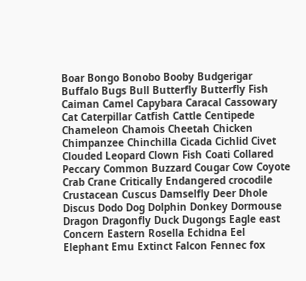Boar Bongo Bonobo Booby Budgerigar Buffalo Bugs Bull Butterfly Butterfly Fish Caiman Camel Capybara Caracal Cassowary Cat Caterpillar Catfish Cattle Centipede Chameleon Chamois Cheetah Chicken Chimpanzee Chinchilla Cicada Cichlid Civet Clouded Leopard Clown Fish Coati Collared Peccary Common Buzzard Cougar Cow Coyote Crab Crane Critically Endangered crocodile Crustacean Cuscus Damselfly Deer Dhole Discus Dodo Dog Dolphin Donkey Dormouse Dragon Dragonfly Duck Dugongs Eagle east Concern Eastern Rosella Echidna Eel Elephant Emu Extinct Falcon Fennec fox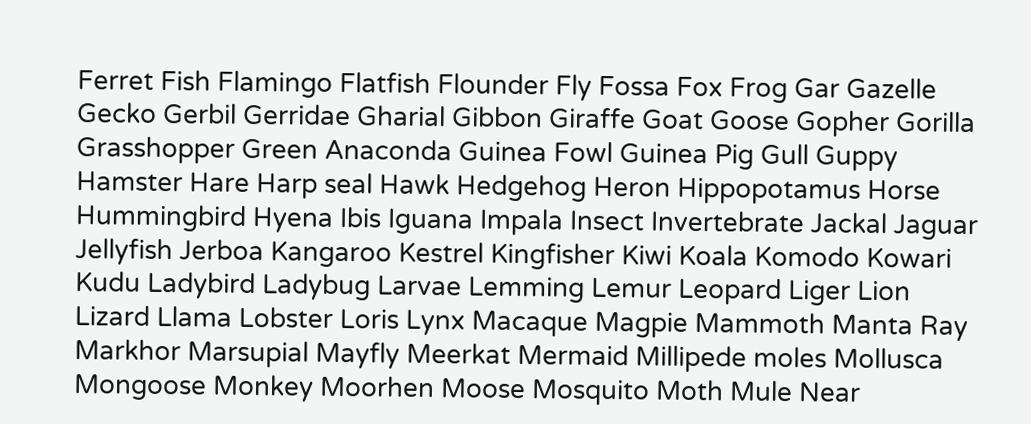Ferret Fish Flamingo Flatfish Flounder Fly Fossa Fox Frog Gar Gazelle Gecko Gerbil Gerridae Gharial Gibbon Giraffe Goat Goose Gopher Gorilla Grasshopper Green Anaconda Guinea Fowl Guinea Pig Gull Guppy Hamster Hare Harp seal Hawk Hedgehog Heron Hippopotamus Horse Hummingbird Hyena Ibis Iguana Impala Insect Invertebrate Jackal Jaguar Jellyfish Jerboa Kangaroo Kestrel Kingfisher Kiwi Koala Komodo Kowari Kudu Ladybird Ladybug Larvae Lemming Lemur Leopard Liger Lion Lizard Llama Lobster Loris Lynx Macaque Magpie Mammoth Manta Ray Markhor Marsupial Mayfly Meerkat Mermaid Millipede moles Mollusca Mongoose Monkey Moorhen Moose Mosquito Moth Mule Near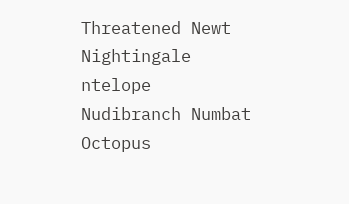Threatened Newt Nightingale ntelope Nudibranch Numbat Octopus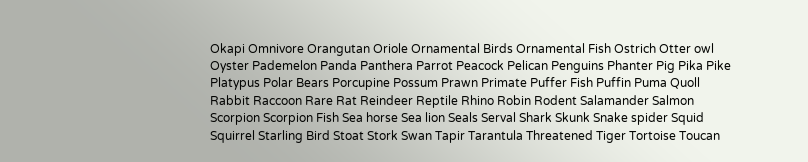Okapi Omnivore Orangutan Oriole Ornamental Birds Ornamental Fish Ostrich Otter owl Oyster Pademelon Panda Panthera Parrot Peacock Pelican Penguins Phanter Pig Pika Pike Platypus Polar Bears Porcupine Possum Prawn Primate Puffer Fish Puffin Puma Quoll Rabbit Raccoon Rare Rat Reindeer Reptile Rhino Robin Rodent Salamander Salmon Scorpion Scorpion Fish Sea horse Sea lion Seals Serval Shark Skunk Snake spider Squid Squirrel Starling Bird Stoat Stork Swan Tapir Tarantula Threatened Tiger Tortoise Toucan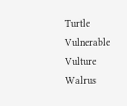Turtle Vulnerable Vulture Walrus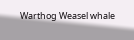Warthog Weasel whale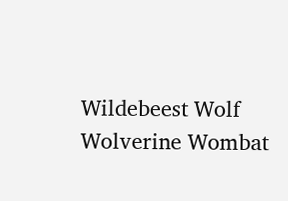Wildebeest Wolf Wolverine Wombat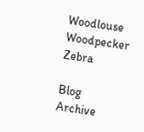Woodlouse Woodpecker Zebra

Blog Archive